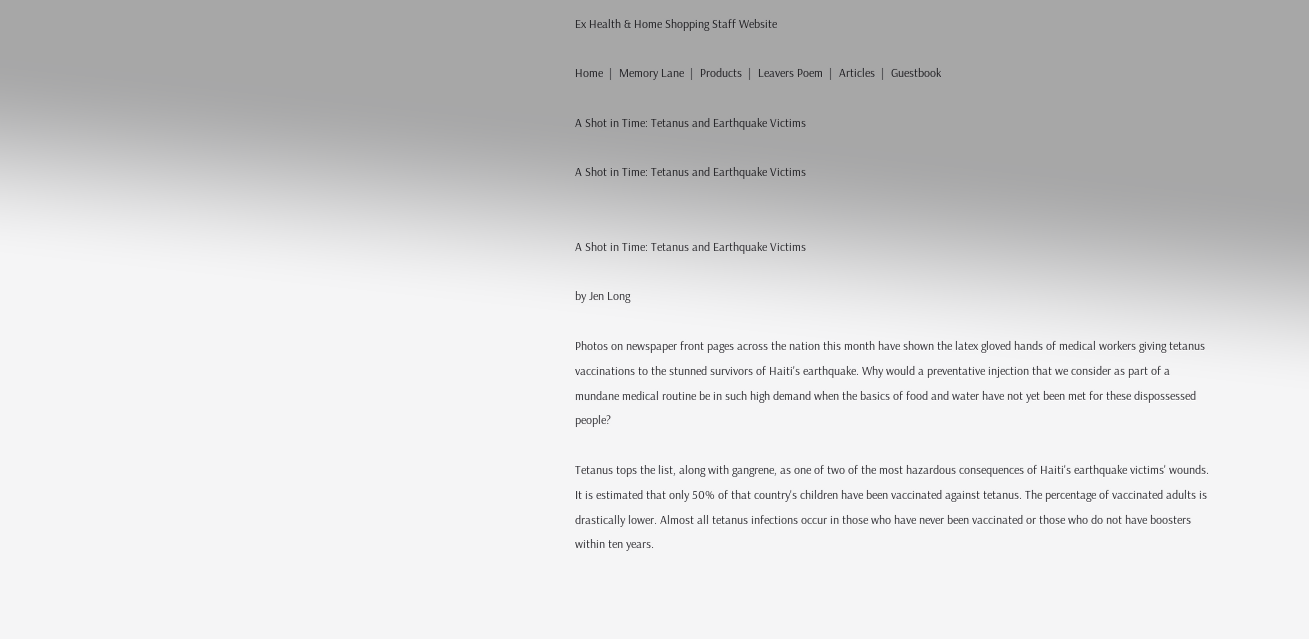Ex Health & Home Shopping Staff Website

Home  |  Memory Lane  |  Products  |  Leavers Poem  |  Articles  |  Guestbook

A Shot in Time: Tetanus and Earthquake Victims

A Shot in Time: Tetanus and Earthquake Victims


A Shot in Time: Tetanus and Earthquake Victims

by Jen Long

Photos on newspaper front pages across the nation this month have shown the latex gloved hands of medical workers giving tetanus vaccinations to the stunned survivors of Haiti's earthquake. Why would a preventative injection that we consider as part of a mundane medical routine be in such high demand when the basics of food and water have not yet been met for these dispossessed people?

Tetanus tops the list, along with gangrene, as one of two of the most hazardous consequences of Haiti's earthquake victims' wounds. It is estimated that only 50% of that country's children have been vaccinated against tetanus. The percentage of vaccinated adults is drastically lower. Almost all tetanus infections occur in those who have never been vaccinated or those who do not have boosters within ten years.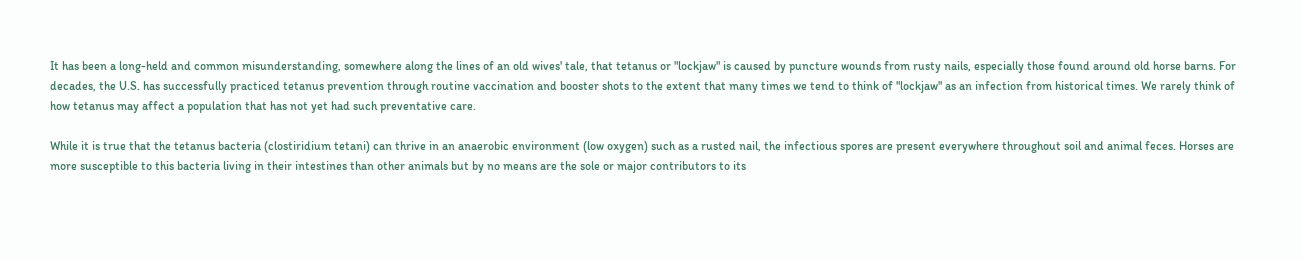It has been a long-held and common misunderstanding, somewhere along the lines of an old wives' tale, that tetanus or "lockjaw" is caused by puncture wounds from rusty nails, especially those found around old horse barns. For decades, the U.S. has successfully practiced tetanus prevention through routine vaccination and booster shots to the extent that many times we tend to think of "lockjaw" as an infection from historical times. We rarely think of how tetanus may affect a population that has not yet had such preventative care.

While it is true that the tetanus bacteria (clostiridium tetani) can thrive in an anaerobic environment (low oxygen) such as a rusted nail, the infectious spores are present everywhere throughout soil and animal feces. Horses are more susceptible to this bacteria living in their intestines than other animals but by no means are the sole or major contributors to its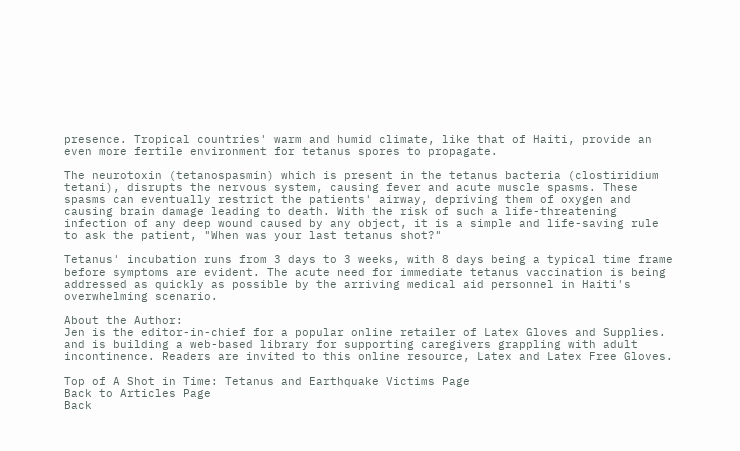presence. Tropical countries' warm and humid climate, like that of Haiti, provide an even more fertile environment for tetanus spores to propagate.

The neurotoxin (tetanospasmin) which is present in the tetanus bacteria (clostiridium tetani), disrupts the nervous system, causing fever and acute muscle spasms. These spasms can eventually restrict the patients' airway, depriving them of oxygen and causing brain damage leading to death. With the risk of such a life-threatening infection of any deep wound caused by any object, it is a simple and life-saving rule to ask the patient, "When was your last tetanus shot?"

Tetanus' incubation runs from 3 days to 3 weeks, with 8 days being a typical time frame before symptoms are evident. The acute need for immediate tetanus vaccination is being addressed as quickly as possible by the arriving medical aid personnel in Haiti's overwhelming scenario.

About the Author:
Jen is the editor-in-chief for a popular online retailer of Latex Gloves and Supplies. and is building a web-based library for supporting caregivers grappling with adult incontinence. Readers are invited to this online resource, Latex and Latex Free Gloves.

Top of A Shot in Time: Tetanus and Earthquake Victims Page
Back to Articles Page
Back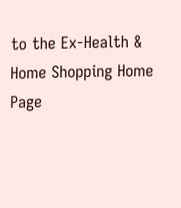to the Ex-Health & Home Shopping Home Page